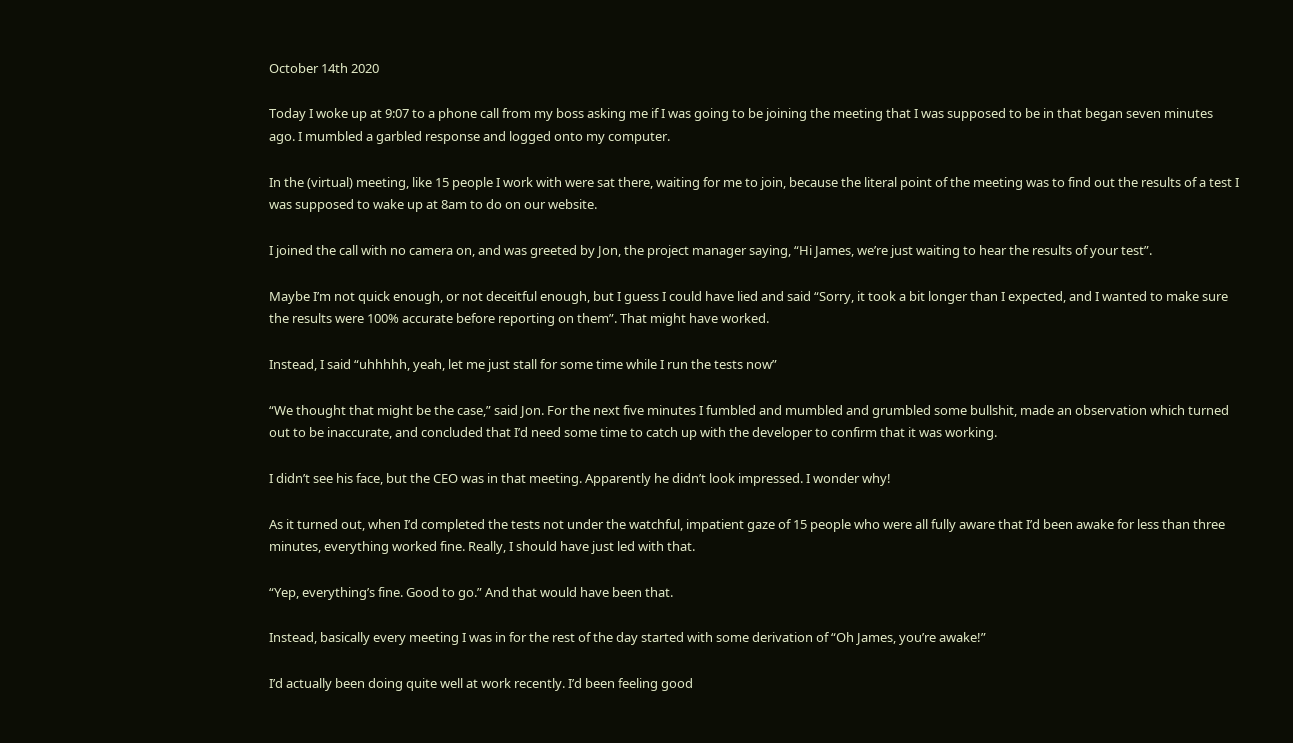October 14th 2020

Today I woke up at 9:07 to a phone call from my boss asking me if I was going to be joining the meeting that I was supposed to be in that began seven minutes ago. I mumbled a garbled response and logged onto my computer.

In the (virtual) meeting, like 15 people I work with were sat there, waiting for me to join, because the literal point of the meeting was to find out the results of a test I was supposed to wake up at 8am to do on our website.

I joined the call with no camera on, and was greeted by Jon, the project manager saying, “Hi James, we’re just waiting to hear the results of your test”.

Maybe I’m not quick enough, or not deceitful enough, but I guess I could have lied and said “Sorry, it took a bit longer than I expected, and I wanted to make sure the results were 100% accurate before reporting on them”. That might have worked.

Instead, I said “uhhhhh, yeah, let me just stall for some time while I run the tests now”

“We thought that might be the case,” said Jon. For the next five minutes I fumbled and mumbled and grumbled some bullshit, made an observation which turned out to be inaccurate, and concluded that I’d need some time to catch up with the developer to confirm that it was working.

I didn’t see his face, but the CEO was in that meeting. Apparently he didn’t look impressed. I wonder why!

As it turned out, when I’d completed the tests not under the watchful, impatient gaze of 15 people who were all fully aware that I’d been awake for less than three minutes, everything worked fine. Really, I should have just led with that.

“Yep, everything’s fine. Good to go.” And that would have been that.

Instead, basically every meeting I was in for the rest of the day started with some derivation of “Oh James, you’re awake!”

I’d actually been doing quite well at work recently. I’d been feeling good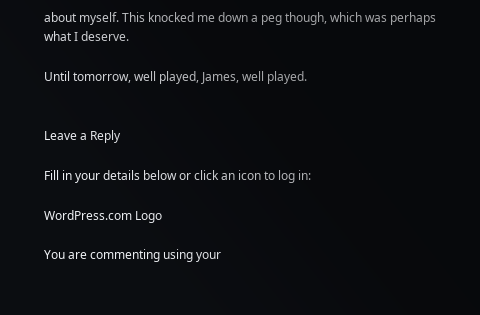about myself. This knocked me down a peg though, which was perhaps what I deserve.

Until tomorrow, well played, James, well played.


Leave a Reply

Fill in your details below or click an icon to log in:

WordPress.com Logo

You are commenting using your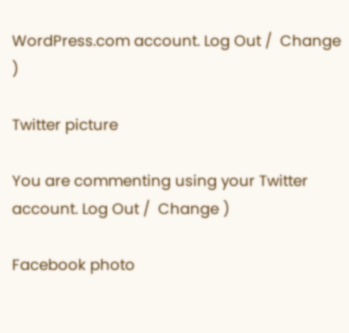WordPress.com account. Log Out /  Change )

Twitter picture

You are commenting using your Twitter account. Log Out /  Change )

Facebook photo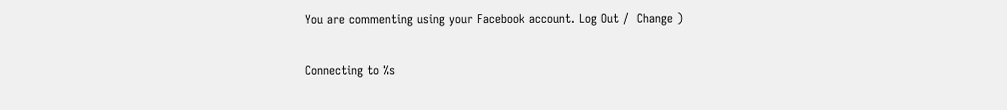You are commenting using your Facebook account. Log Out /  Change )

Connecting to %s